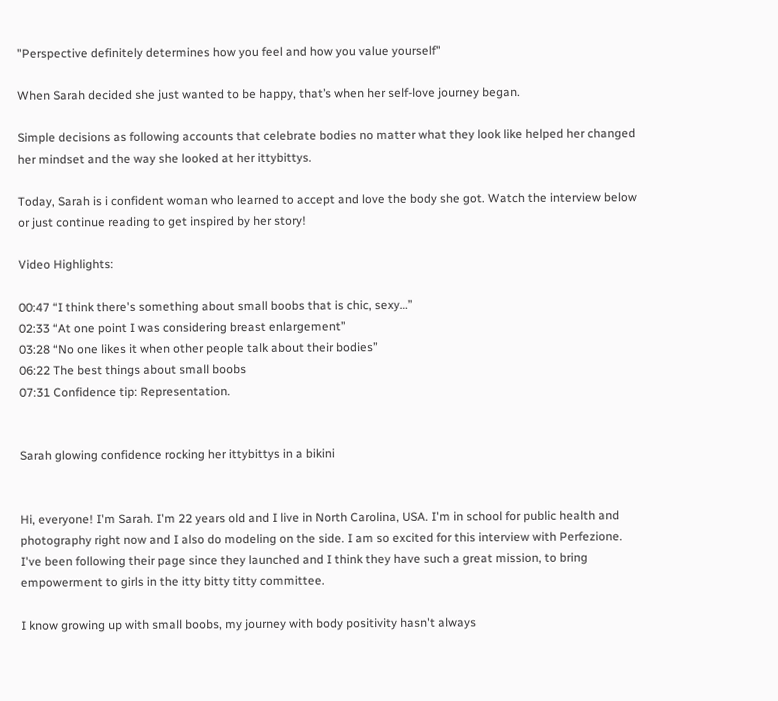"Perspective definitely determines how you feel and how you value yourself"

When Sarah decided she just wanted to be happy, that’s when her self-love journey began.

Simple decisions as following accounts that celebrate bodies no matter what they look like helped her changed her mindset and the way she looked at her ittybittys.

Today, Sarah is i confident woman who learned to accept and love the body she got. Watch the interview below or just continue reading to get inspired by her story!

Video Highlights:

00:47 “I think there's something about small boobs that is chic, sexy…”
02:33 “At one point I was considering breast enlargement”
03:28 “No one likes it when other people talk about their bodies”
06:22 The best things about small boobs
07:31 Confidence tip: Representation.


Sarah glowing confidence rocking her ittybittys in a bikini


Hi, everyone! I'm Sarah. I'm 22 years old and I live in North Carolina, USA. I'm in school for public health and photography right now and I also do modeling on the side. I am so excited for this interview with Perfezione. I've been following their page since they launched and I think they have such a great mission, to bring empowerment to girls in the itty bitty titty committee.

I know growing up with small boobs, my journey with body positivity hasn't always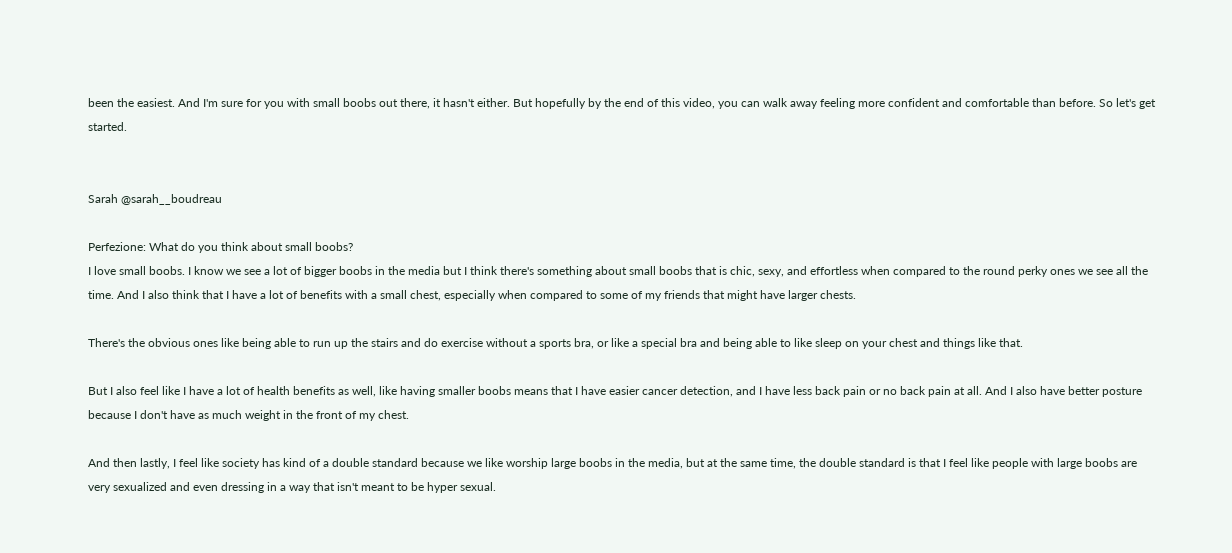been the easiest. And I'm sure for you with small boobs out there, it hasn't either. But hopefully by the end of this video, you can walk away feeling more confident and comfortable than before. So let's get started.


Sarah @sarah__boudreau

Perfezione: What do you think about small boobs?
I love small boobs. I know we see a lot of bigger boobs in the media but I think there's something about small boobs that is chic, sexy, and effortless when compared to the round perky ones we see all the time. And I also think that I have a lot of benefits with a small chest, especially when compared to some of my friends that might have larger chests.

There's the obvious ones like being able to run up the stairs and do exercise without a sports bra, or like a special bra and being able to like sleep on your chest and things like that.

But I also feel like I have a lot of health benefits as well, like having smaller boobs means that I have easier cancer detection, and I have less back pain or no back pain at all. And I also have better posture because I don't have as much weight in the front of my chest.

And then lastly, I feel like society has kind of a double standard because we like worship large boobs in the media, but at the same time, the double standard is that I feel like people with large boobs are very sexualized and even dressing in a way that isn't meant to be hyper sexual.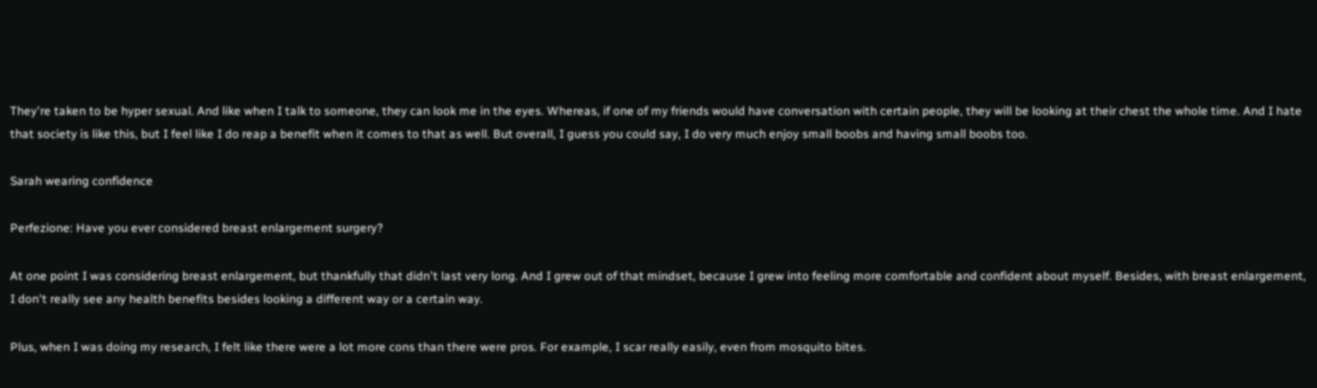They're taken to be hyper sexual. And like when I talk to someone, they can look me in the eyes. Whereas, if one of my friends would have conversation with certain people, they will be looking at their chest the whole time. And I hate that society is like this, but I feel like I do reap a benefit when it comes to that as well. But overall, I guess you could say, I do very much enjoy small boobs and having small boobs too.

Sarah wearing confidence

Perfezione: Have you ever considered breast enlargement surgery?

At one point I was considering breast enlargement, but thankfully that didn't last very long. And I grew out of that mindset, because I grew into feeling more comfortable and confident about myself. Besides, with breast enlargement, I don't really see any health benefits besides looking a different way or a certain way.

Plus, when I was doing my research, I felt like there were a lot more cons than there were pros. For example, I scar really easily, even from mosquito bites.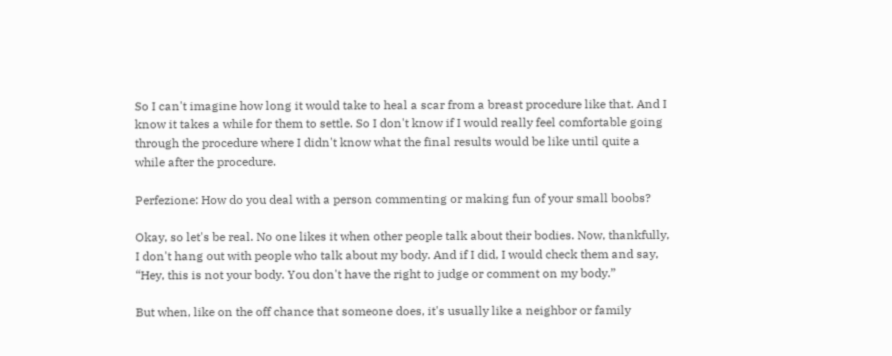So I can't imagine how long it would take to heal a scar from a breast procedure like that. And I know it takes a while for them to settle. So I don't know if I would really feel comfortable going through the procedure where I didn't know what the final results would be like until quite a while after the procedure.

Perfezione: How do you deal with a person commenting or making fun of your small boobs?

Okay, so let's be real. No one likes it when other people talk about their bodies. Now, thankfully, I don't hang out with people who talk about my body. And if I did, I would check them and say, “Hey, this is not your body. You don't have the right to judge or comment on my body.”

But when, like on the off chance that someone does, it's usually like a neighbor or family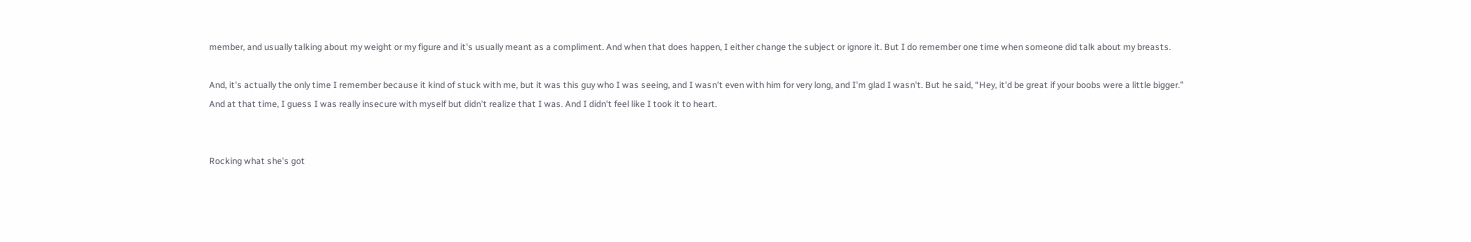member, and usually talking about my weight or my figure and it's usually meant as a compliment. And when that does happen, I either change the subject or ignore it. But I do remember one time when someone did talk about my breasts.

And, it's actually the only time I remember because it kind of stuck with me, but it was this guy who I was seeing, and I wasn't even with him for very long, and I'm glad I wasn't. But he said, “Hey, it'd be great if your boobs were a little bigger.”  And at that time, I guess I was really insecure with myself but didn't realize that I was. And I didn't feel like I took it to heart.


Rocking what she's got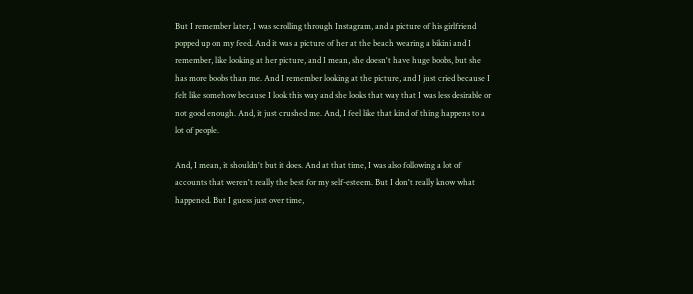But I remember later, I was scrolling through Instagram, and a picture of his girlfriend popped up on my feed. And it was a picture of her at the beach wearing a bikini and I remember, like looking at her picture, and I mean, she doesn't have huge boobs, but she has more boobs than me. And I remember looking at the picture, and I just cried because I felt like somehow because I look this way and she looks that way that I was less desirable or not good enough. And, it just crushed me. And, I feel like that kind of thing happens to a lot of people.

And, I mean, it shouldn't but it does. And at that time, I was also following a lot of accounts that weren't really the best for my self-esteem. But I don't really know what happened. But I guess just over time,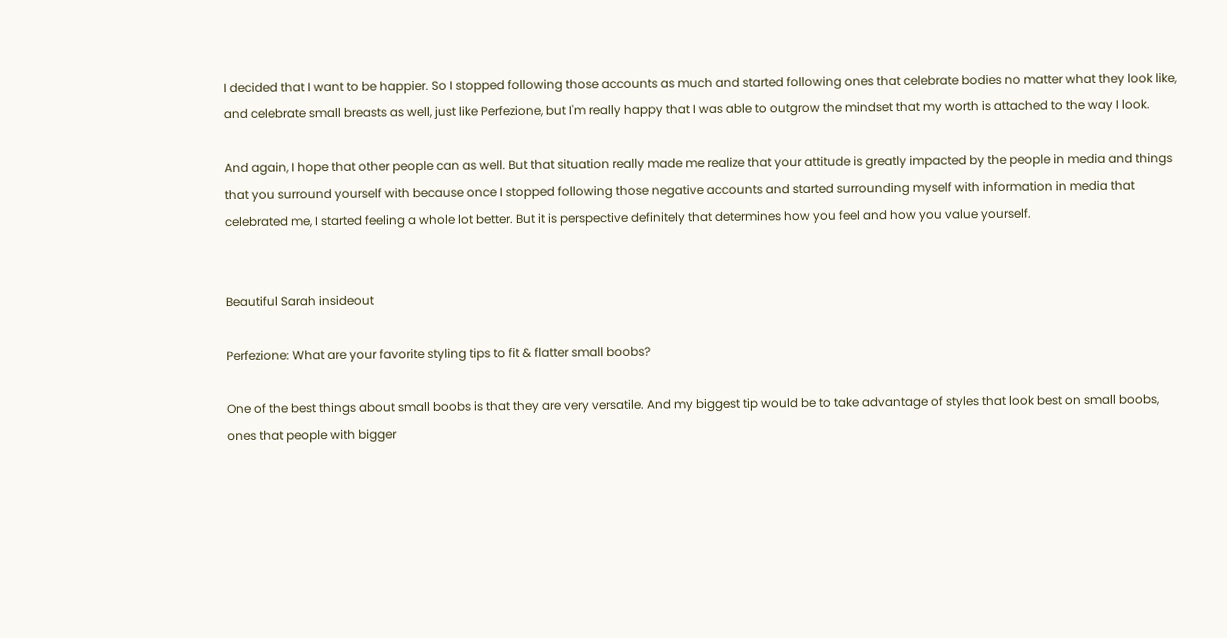I decided that I want to be happier. So I stopped following those accounts as much and started following ones that celebrate bodies no matter what they look like, and celebrate small breasts as well, just like Perfezione, but I'm really happy that I was able to outgrow the mindset that my worth is attached to the way I look.

And again, I hope that other people can as well. But that situation really made me realize that your attitude is greatly impacted by the people in media and things that you surround yourself with because once I stopped following those negative accounts and started surrounding myself with information in media that celebrated me, I started feeling a whole lot better. But it is perspective definitely that determines how you feel and how you value yourself.


Beautiful Sarah insideout

Perfezione: What are your favorite styling tips to fit & flatter small boobs?

One of the best things about small boobs is that they are very versatile. And my biggest tip would be to take advantage of styles that look best on small boobs, ones that people with bigger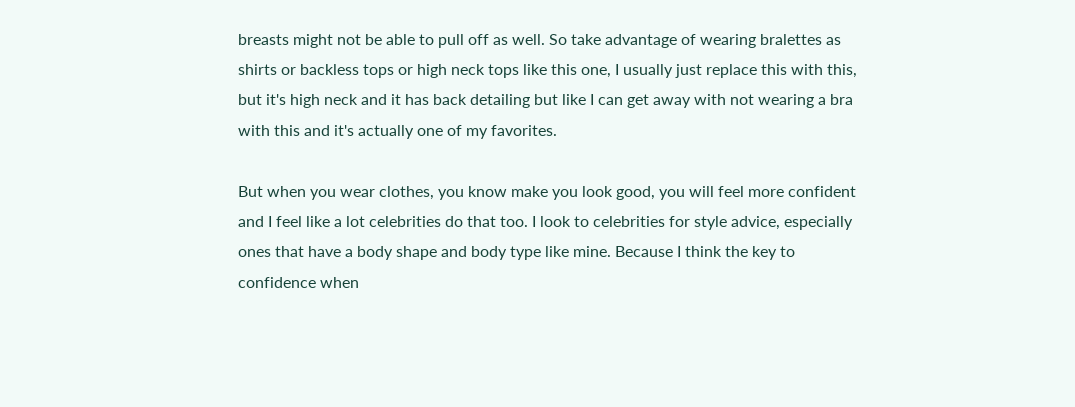breasts might not be able to pull off as well. So take advantage of wearing bralettes as shirts or backless tops or high neck tops like this one, I usually just replace this with this, but it's high neck and it has back detailing but like I can get away with not wearing a bra with this and it's actually one of my favorites.

But when you wear clothes, you know make you look good, you will feel more confident and I feel like a lot celebrities do that too. I look to celebrities for style advice, especially ones that have a body shape and body type like mine. Because I think the key to confidence when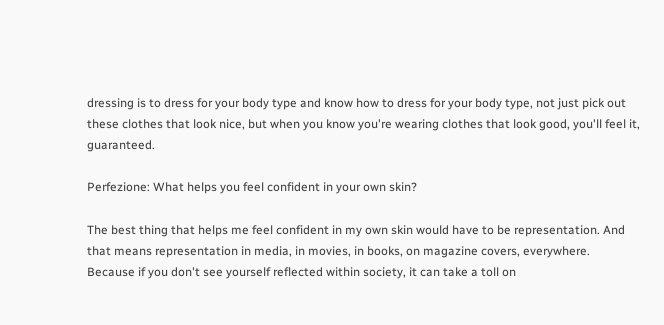dressing is to dress for your body type and know how to dress for your body type, not just pick out these clothes that look nice, but when you know you're wearing clothes that look good, you'll feel it, guaranteed.

Perfezione: What helps you feel confident in your own skin?

The best thing that helps me feel confident in my own skin would have to be representation. And that means representation in media, in movies, in books, on magazine covers, everywhere. Because if you don't see yourself reflected within society, it can take a toll on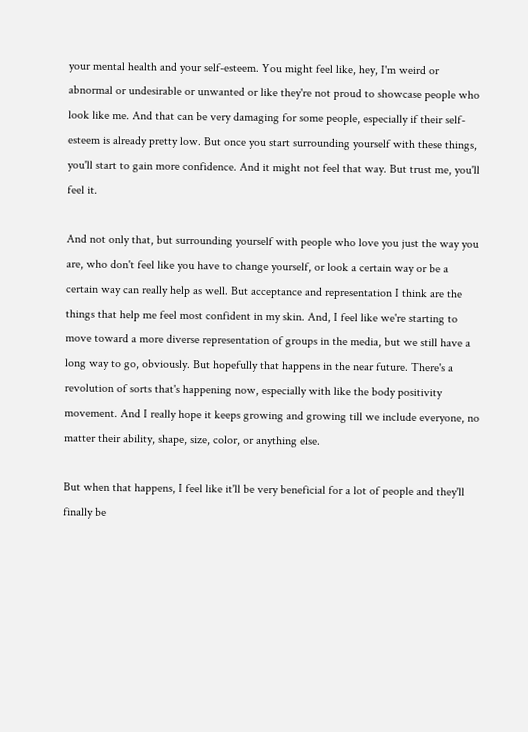your mental health and your self-esteem. You might feel like, hey, I'm weird or abnormal or undesirable or unwanted or like they're not proud to showcase people who look like me. And that can be very damaging for some people, especially if their self-esteem is already pretty low. But once you start surrounding yourself with these things, you'll start to gain more confidence. And it might not feel that way. But trust me, you'll feel it.

And not only that, but surrounding yourself with people who love you just the way you are, who don't feel like you have to change yourself, or look a certain way or be a certain way can really help as well. But acceptance and representation I think are the things that help me feel most confident in my skin. And, I feel like we're starting to move toward a more diverse representation of groups in the media, but we still have a long way to go, obviously. But hopefully that happens in the near future. There's a revolution of sorts that's happening now, especially with like the body positivity movement. And I really hope it keeps growing and growing till we include everyone, no matter their ability, shape, size, color, or anything else.

But when that happens, I feel like it'll be very beneficial for a lot of people and they'll finally be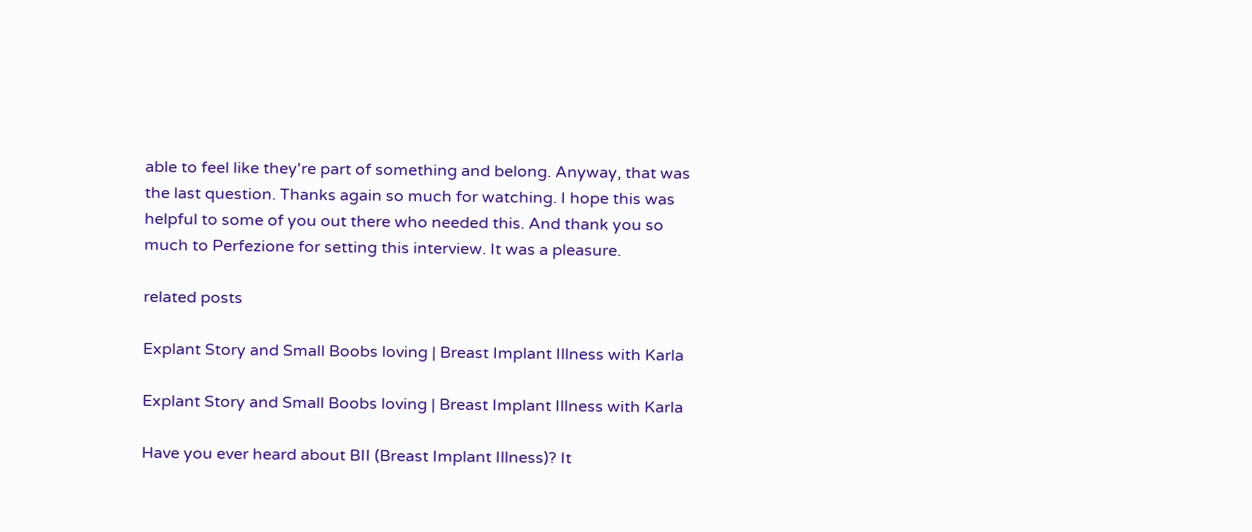able to feel like they're part of something and belong. Anyway, that was the last question. Thanks again so much for watching. I hope this was helpful to some of you out there who needed this. And thank you so much to Perfezione for setting this interview. It was a pleasure.

related posts

Explant Story and Small Boobs loving | Breast Implant Illness with Karla

Explant Story and Small Boobs loving | Breast Implant Illness with Karla

Have you ever heard about BII (Breast Implant Illness)? It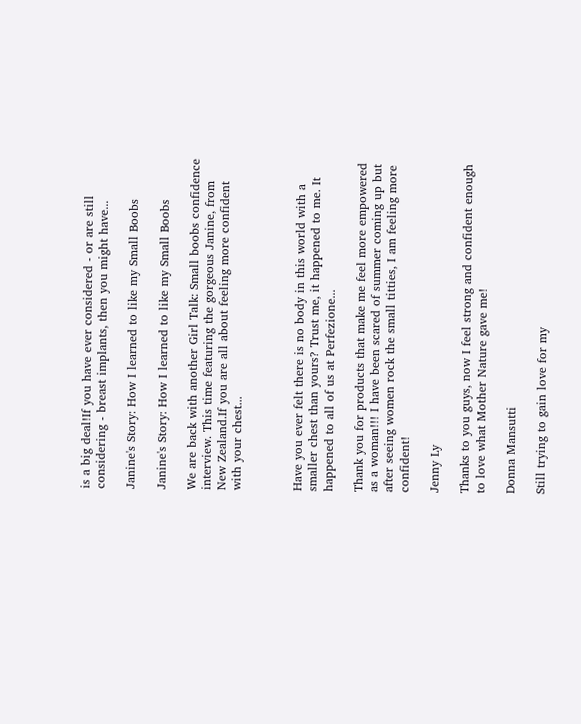is a big deal!If you have ever considered - or are still considering - breast implants, then you might have...

Janine's Story: How I learned to like my Small Boobs

Janine's Story: How I learned to like my Small Boobs

We are back with another Girl Talk: Small boobs confidence interview. This time featuring the gorgeous Janine, from New Zealand.If you are all about feeling more confident with your chest...



Have you ever felt there is no body in this world with a smaller chest than yours? Trust me, it happened to me. It happened to all of us at Perfezione...

Thank you for products that make me feel more empowered as a woman!!! I have been scared of summer coming up but after seeing women rock the small titties, I am feeling more confident!

Jenny Ly

Thanks to you guys, now I feel strong and confident enough to love what Mother Nature gave me!

Donna Mansutti

Still trying to gain love for my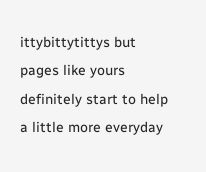ittybittytittys but pages like yours definitely start to help a little more everyday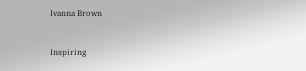Ivanna Brown


Inspiring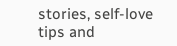stories, self-love tips and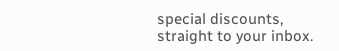special discounts, straight to your inbox.